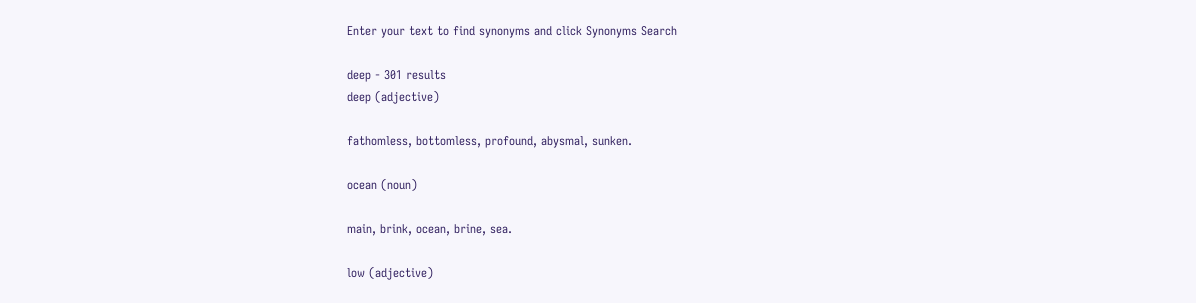Enter your text to find synonyms and click Synonyms Search

deep - 301 results
deep (adjective)

fathomless, bottomless, profound, abysmal, sunken.

ocean (noun)

main, brink, ocean, brine, sea.

low (adjective)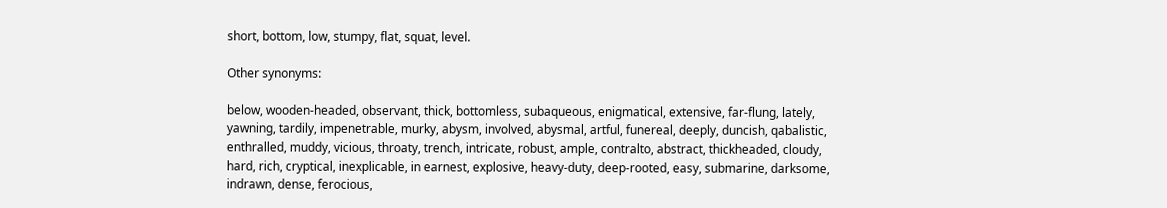short, bottom, low, stumpy, flat, squat, level.

Other synonyms:

below, wooden-headed, observant, thick, bottomless, subaqueous, enigmatical, extensive, far-flung, lately, yawning, tardily, impenetrable, murky, abysm, involved, abysmal, artful, funereal, deeply, duncish, qabalistic, enthralled, muddy, vicious, throaty, trench, intricate, robust, ample, contralto, abstract, thickheaded, cloudy, hard, rich, cryptical, inexplicable, in earnest, explosive, heavy-duty, deep-rooted, easy, submarine, darksome, indrawn, dense, ferocious,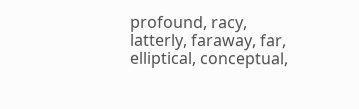profound, racy, latterly, faraway, far, elliptical, conceptual,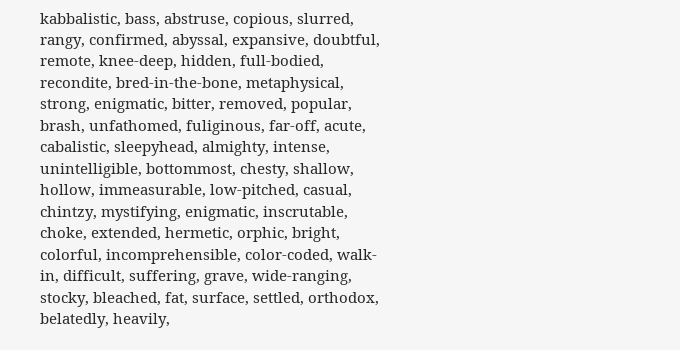kabbalistic, bass, abstruse, copious, slurred, rangy, confirmed, abyssal, expansive, doubtful, remote, knee-deep, hidden, full-bodied, recondite, bred-in-the-bone, metaphysical, strong, enigmatic, bitter, removed, popular, brash, unfathomed, fuliginous, far-off, acute, cabalistic, sleepyhead, almighty, intense, unintelligible, bottommost, chesty, shallow, hollow, immeasurable, low-pitched, casual, chintzy, mystifying, enigmatic, inscrutable, choke, extended, hermetic, orphic, bright, colorful, incomprehensible, color-coded, walk-in, difficult, suffering, grave, wide-ranging, stocky, bleached, fat, surface, settled, orthodox, belatedly, heavily,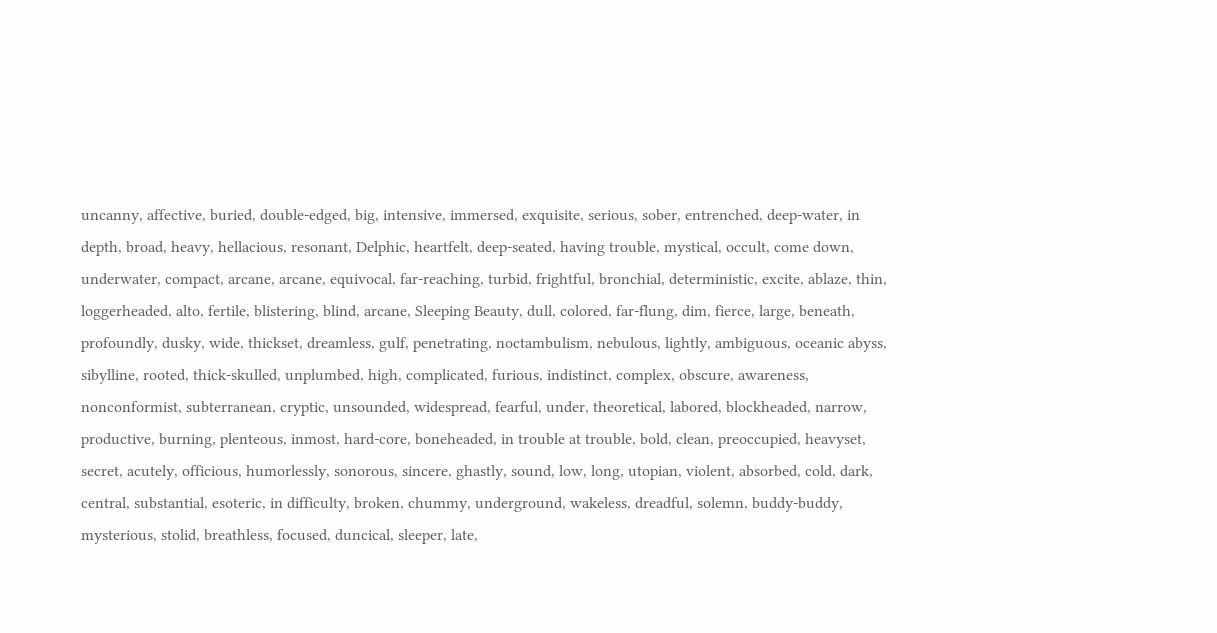uncanny, affective, buried, double-edged, big, intensive, immersed, exquisite, serious, sober, entrenched, deep-water, in depth, broad, heavy, hellacious, resonant, Delphic, heartfelt, deep-seated, having trouble, mystical, occult, come down, underwater, compact, arcane, arcane, equivocal, far-reaching, turbid, frightful, bronchial, deterministic, excite, ablaze, thin, loggerheaded, alto, fertile, blistering, blind, arcane, Sleeping Beauty, dull, colored, far-flung, dim, fierce, large, beneath, profoundly, dusky, wide, thickset, dreamless, gulf, penetrating, noctambulism, nebulous, lightly, ambiguous, oceanic abyss, sibylline, rooted, thick-skulled, unplumbed, high, complicated, furious, indistinct, complex, obscure, awareness, nonconformist, subterranean, cryptic, unsounded, widespread, fearful, under, theoretical, labored, blockheaded, narrow, productive, burning, plenteous, inmost, hard-core, boneheaded, in trouble at trouble, bold, clean, preoccupied, heavyset, secret, acutely, officious, humorlessly, sonorous, sincere, ghastly, sound, low, long, utopian, violent, absorbed, cold, dark, central, substantial, esoteric, in difficulty, broken, chummy, underground, wakeless, dreadful, solemn, buddy-buddy, mysterious, stolid, breathless, focused, duncical, sleeper, late,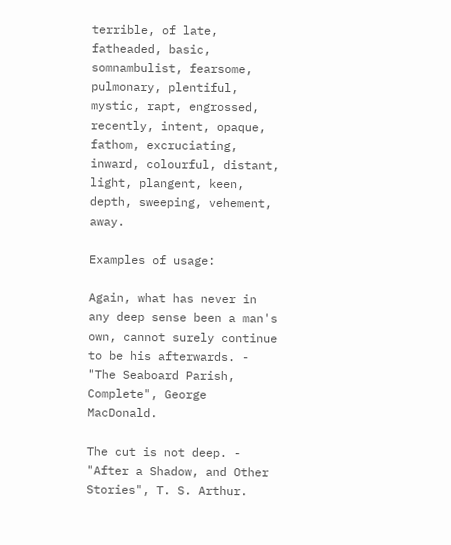terrible, of late, fatheaded, basic, somnambulist, fearsome, pulmonary, plentiful, mystic, rapt, engrossed, recently, intent, opaque, fathom, excruciating, inward, colourful, distant, light, plangent, keen, depth, sweeping, vehement, away.

Examples of usage:

Again, what has never in any deep sense been a man's own, cannot surely continue to be his afterwards. - "The Seaboard Parish, Complete", George MacDonald.

The cut is not deep. - "After a Shadow, and Other Stories", T. S. Arthur.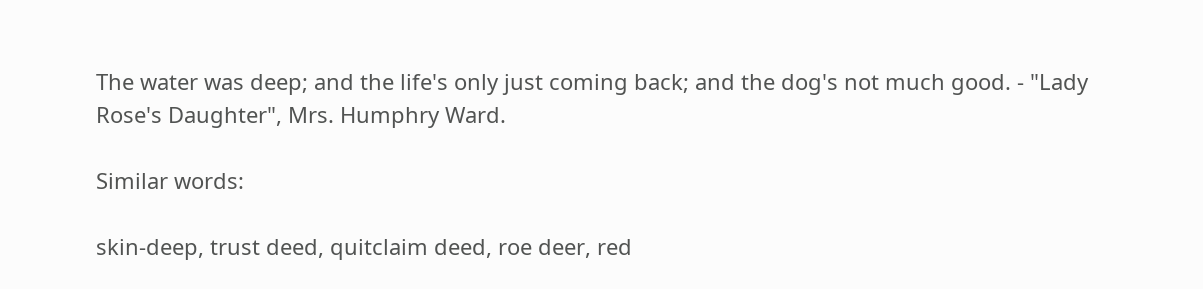The water was deep; and the life's only just coming back; and the dog's not much good. - "Lady Rose's Daughter", Mrs. Humphry Ward.

Similar words:

skin-deep, trust deed, quitclaim deed, roe deer, red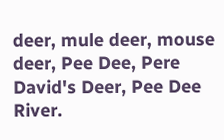deer, mule deer, mouse deer, Pee Dee, Pere David's Deer, Pee Dee River.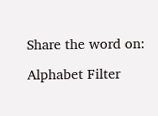Share the word on:

Alphabet Filter